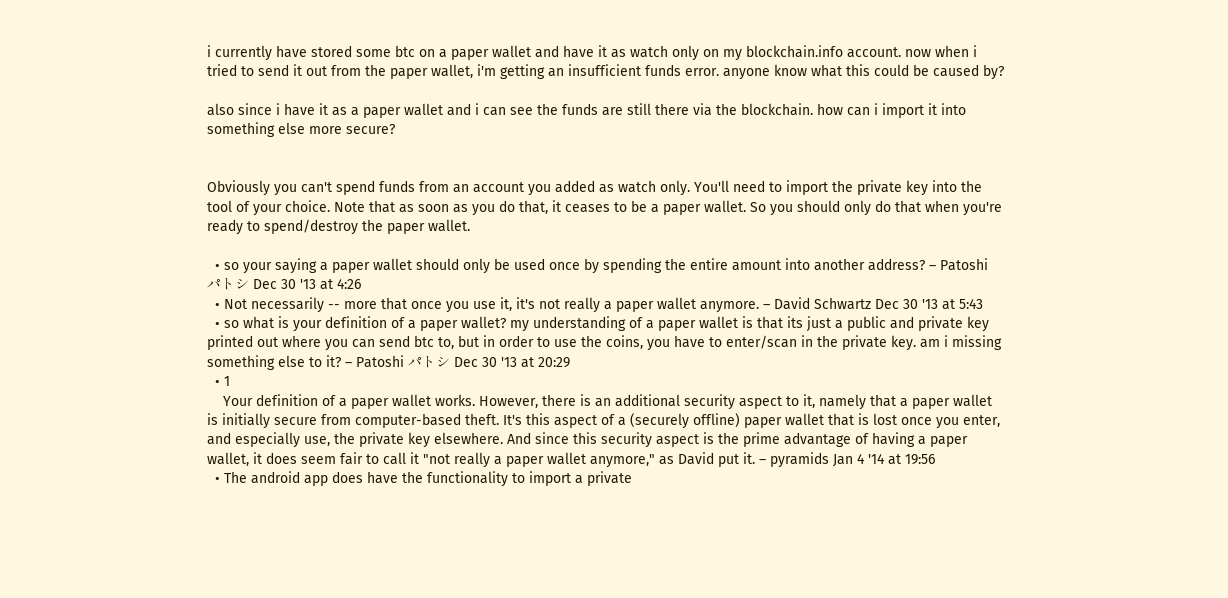i currently have stored some btc on a paper wallet and have it as watch only on my blockchain.info account. now when i tried to send it out from the paper wallet, i'm getting an insufficient funds error. anyone know what this could be caused by?

also since i have it as a paper wallet and i can see the funds are still there via the blockchain. how can i import it into something else more secure?


Obviously you can't spend funds from an account you added as watch only. You'll need to import the private key into the tool of your choice. Note that as soon as you do that, it ceases to be a paper wallet. So you should only do that when you're ready to spend/destroy the paper wallet.

  • so your saying a paper wallet should only be used once by spending the entire amount into another address? – Patoshi パトシ Dec 30 '13 at 4:26
  • Not necessarily -- more that once you use it, it's not really a paper wallet anymore. – David Schwartz Dec 30 '13 at 5:43
  • so what is your definition of a paper wallet? my understanding of a paper wallet is that its just a public and private key printed out where you can send btc to, but in order to use the coins, you have to enter/scan in the private key. am i missing something else to it? – Patoshi パトシ Dec 30 '13 at 20:29
  • 1
    Your definition of a paper wallet works. However, there is an additional security aspect to it, namely that a paper wallet is initially secure from computer-based theft. It's this aspect of a (securely offline) paper wallet that is lost once you enter, and especially use, the private key elsewhere. And since this security aspect is the prime advantage of having a paper wallet, it does seem fair to call it "not really a paper wallet anymore," as David put it. – pyramids Jan 4 '14 at 19:56
  • The android app does have the functionality to import a private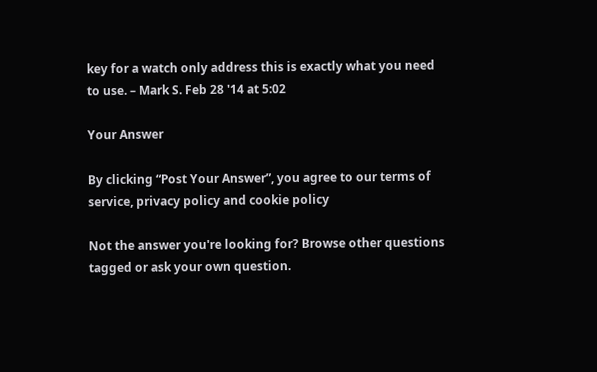key for a watch only address this is exactly what you need to use. – Mark S. Feb 28 '14 at 5:02

Your Answer

By clicking “Post Your Answer”, you agree to our terms of service, privacy policy and cookie policy

Not the answer you're looking for? Browse other questions tagged or ask your own question.